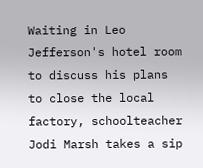Waiting in Leo Jefferson's hotel room to discuss his plans to close the local factory, schoolteacher Jodi Marsh takes a sip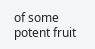of some potent fruit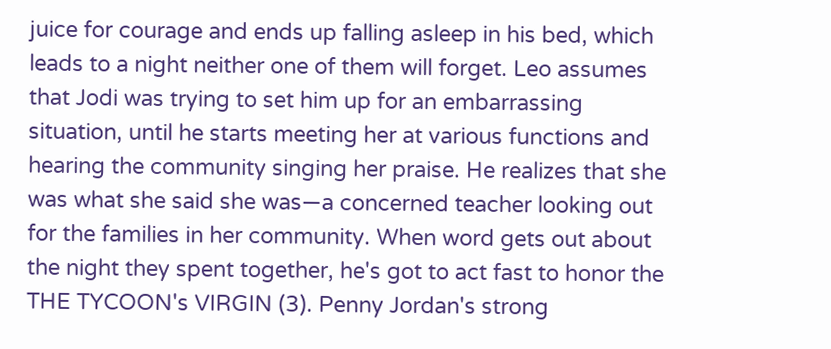juice for courage and ends up falling asleep in his bed, which leads to a night neither one of them will forget. Leo assumes that Jodi was trying to set him up for an embarrassing situation, until he starts meeting her at various functions and hearing the community singing her praise. He realizes that she was what she said she was—a concerned teacher looking out for the families in her community. When word gets out about the night they spent together, he's got to act fast to honor the THE TYCOON's VIRGIN (3). Penny Jordan's strong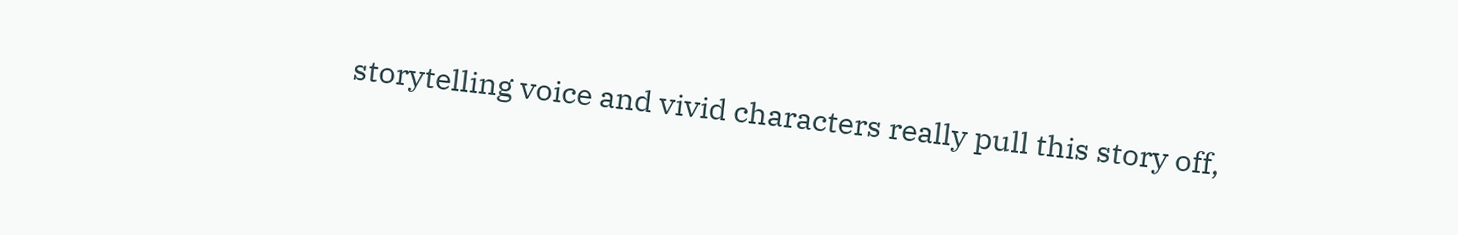storytelling voice and vivid characters really pull this story off,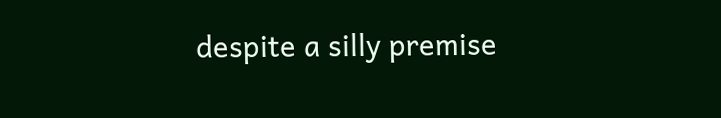despite a silly premise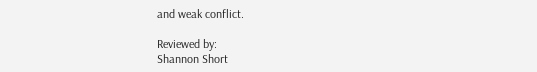and weak conflict.

Reviewed by:
Shannon Short